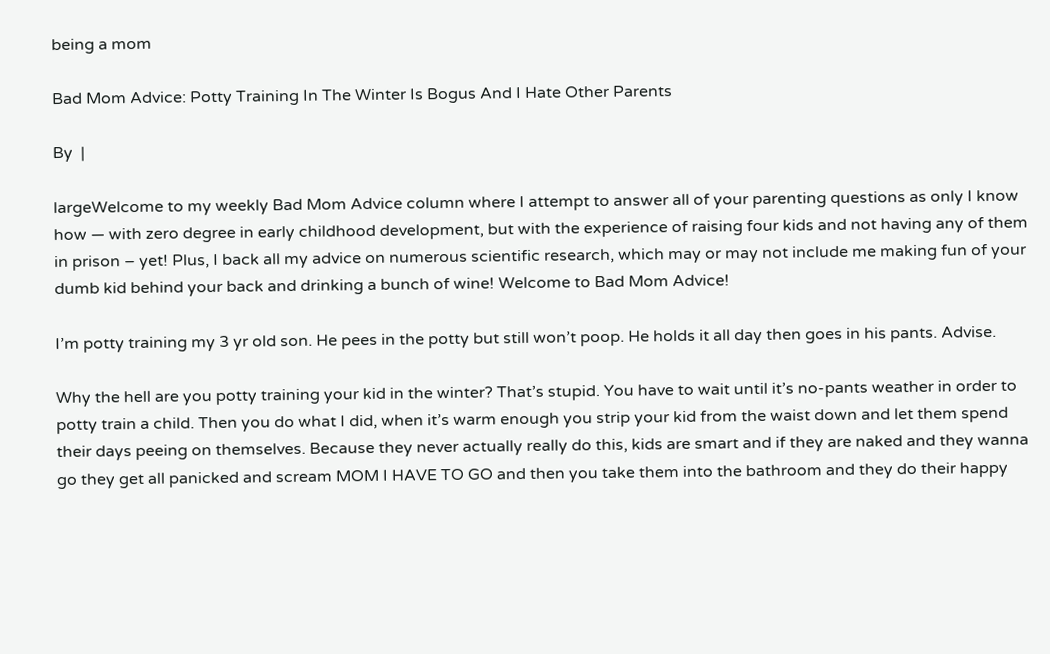being a mom

Bad Mom Advice: Potty Training In The Winter Is Bogus And I Hate Other Parents

By  |

largeWelcome to my weekly Bad Mom Advice column where I attempt to answer all of your parenting questions as only I know how — with zero degree in early childhood development, but with the experience of raising four kids and not having any of them in prison – yet! Plus, I back all my advice on numerous scientific research, which may or may not include me making fun of your dumb kid behind your back and drinking a bunch of wine! Welcome to Bad Mom Advice!

I’m potty training my 3 yr old son. He pees in the potty but still won’t poop. He holds it all day then goes in his pants. Advise.

Why the hell are you potty training your kid in the winter? That’s stupid. You have to wait until it’s no-pants weather in order to potty train a child. Then you do what I did, when it’s warm enough you strip your kid from the waist down and let them spend their days peeing on themselves. Because they never actually really do this, kids are smart and if they are naked and they wanna go they get all panicked and scream MOM I HAVE TO GO and then you take them into the bathroom and they do their happy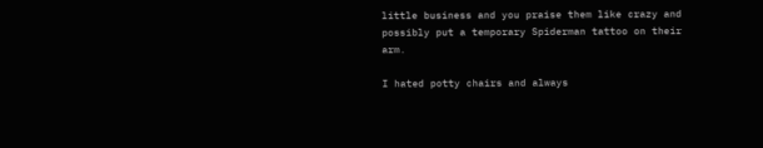little business and you praise them like crazy and possibly put a temporary Spiderman tattoo on their arm.

I hated potty chairs and always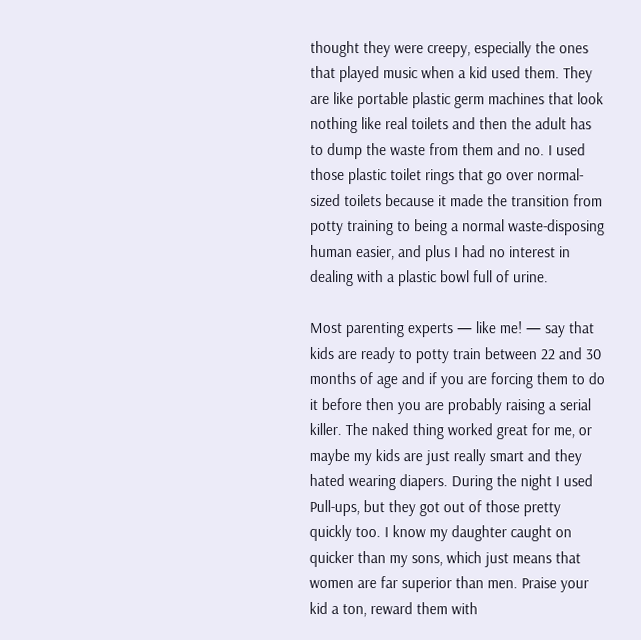thought they were creepy, especially the ones that played music when a kid used them. They are like portable plastic germ machines that look nothing like real toilets and then the adult has to dump the waste from them and no. I used those plastic toilet rings that go over normal-sized toilets because it made the transition from potty training to being a normal waste-disposing human easier, and plus I had no interest in dealing with a plastic bowl full of urine.

Most parenting experts — like me! — say that kids are ready to potty train between 22 and 30 months of age and if you are forcing them to do it before then you are probably raising a serial killer. The naked thing worked great for me, or maybe my kids are just really smart and they hated wearing diapers. During the night I used Pull-ups, but they got out of those pretty quickly too. I know my daughter caught on quicker than my sons, which just means that women are far superior than men. Praise your kid a ton, reward them with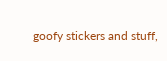goofy stickers and stuff,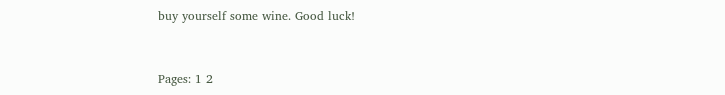buy yourself some wine. Good luck!


Pages: 1 2